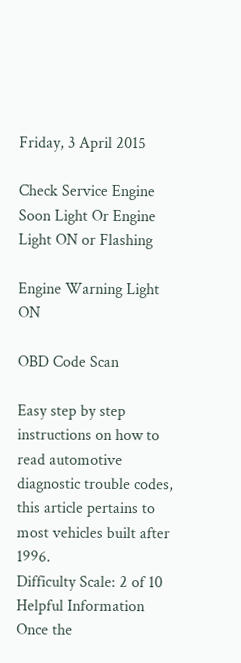Friday, 3 April 2015

Check Service Engine Soon Light Or Engine Light ON or Flashing

Engine Warning Light ON

OBD Code Scan

Easy step by step instructions on how to read automotive diagnostic trouble codes, this article pertains to most vehicles built after 1996.
Difficulty Scale: 2 of 10
Helpful Information
Once the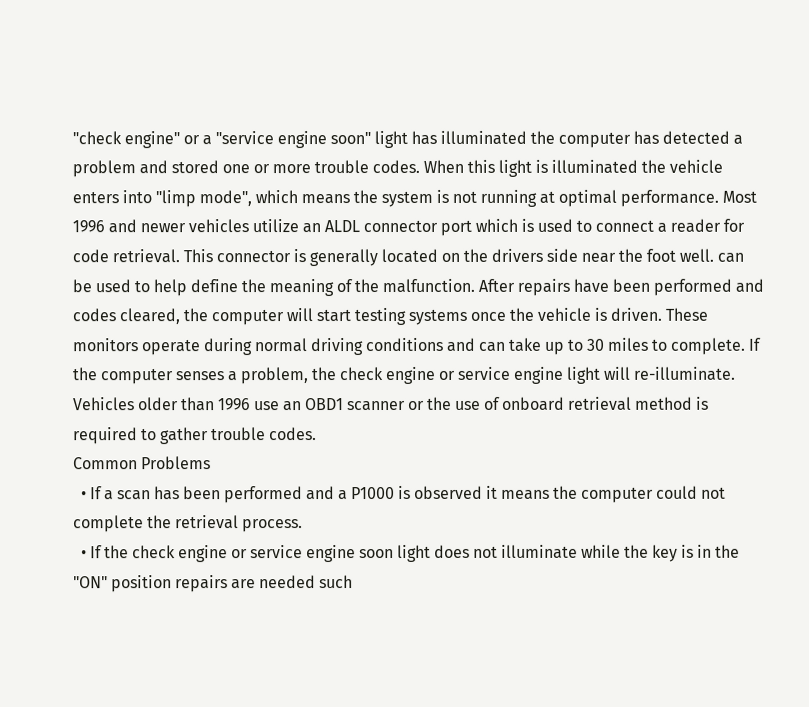"check engine" or a "service engine soon" light has illuminated the computer has detected a problem and stored one or more trouble codes. When this light is illuminated the vehicle enters into "limp mode", which means the system is not running at optimal performance. Most 1996 and newer vehicles utilize an ALDL connector port which is used to connect a reader for code retrieval. This connector is generally located on the drivers side near the foot well. can be used to help define the meaning of the malfunction. After repairs have been performed and codes cleared, the computer will start testing systems once the vehicle is driven. These monitors operate during normal driving conditions and can take up to 30 miles to complete. If the computer senses a problem, the check engine or service engine light will re-illuminate.
Vehicles older than 1996 use an OBD1 scanner or the use of onboard retrieval method is required to gather trouble codes.
Common Problems
  • If a scan has been performed and a P1000 is observed it means the computer could not complete the retrieval process.
  • If the check engine or service engine soon light does not illuminate while the key is in the "ON" position repairs are needed such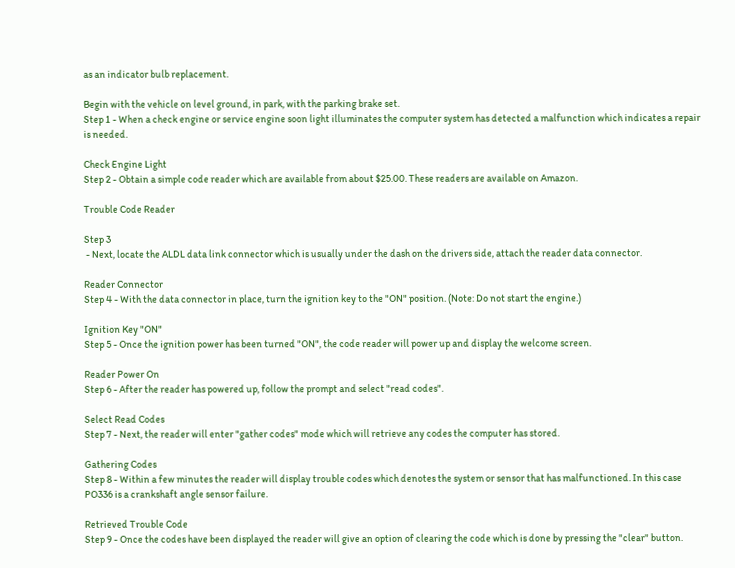as an indicator bulb replacement.

Begin with the vehicle on level ground, in park, with the parking brake set.
Step 1 - When a check engine or service engine soon light illuminates the computer system has detected a malfunction which indicates a repair is needed.

Check Engine Light
Step 2 - Obtain a simple code reader which are available from about $25.00. These readers are available on Amazon.

Trouble Code Reader

Step 3
 - Next, locate the ALDL data link connector which is usually under the dash on the drivers side, attach the reader data connector.

Reader Connector
Step 4 - With the data connector in place, turn the ignition key to the "ON" position. (Note: Do not start the engine.)

Ignition Key "ON"
Step 5 - Once the ignition power has been turned "ON", the code reader will power up and display the welcome screen.

Reader Power On
Step 6 - After the reader has powered up, follow the prompt and select "read codes".

Select Read Codes
Step 7 - Next, the reader will enter "gather codes" mode which will retrieve any codes the computer has stored.

Gathering Codes
Step 8 - Within a few minutes the reader will display trouble codes which denotes the system or sensor that has malfunctioned. In this case PO336 is a crankshaft angle sensor failure.

Retrieved Trouble Code
Step 9 - Once the codes have been displayed the reader will give an option of clearing the code which is done by pressing the "clear" button.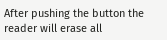After pushing the button the reader will erase all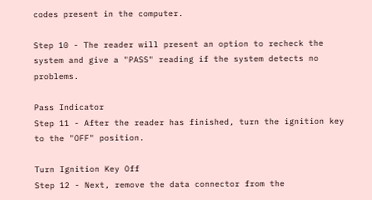codes present in the computer.

Step 10 - The reader will present an option to recheck the system and give a "PASS" reading if the system detects no problems.

Pass Indicator
Step 11 - After the reader has finished, turn the ignition key to the "OFF" position.

Turn Ignition Key Off
Step 12 - Next, remove the data connector from the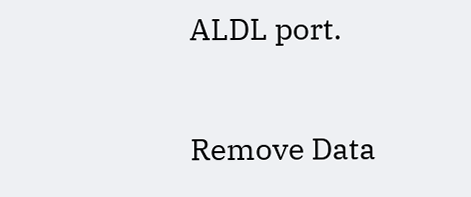ALDL port.

Remove Data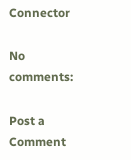Connector

No comments:

Post a Comment